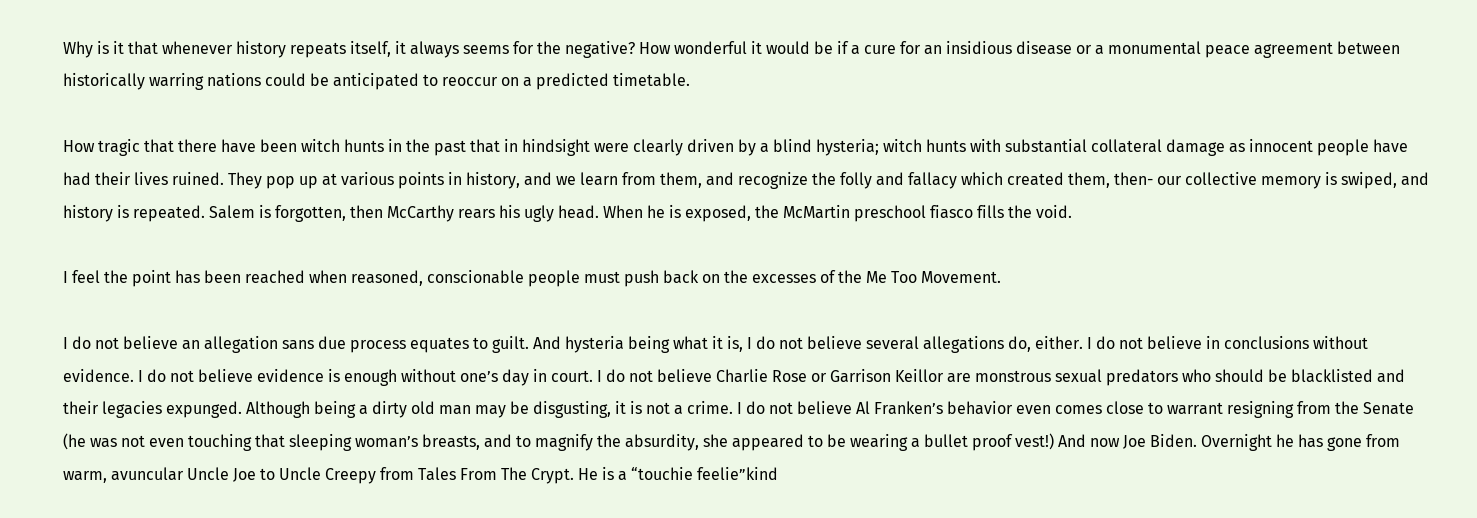Why is it that whenever history repeats itself, it always seems for the negative? How wonderful it would be if a cure for an insidious disease or a monumental peace agreement between historically warring nations could be anticipated to reoccur on a predicted timetable.

How tragic that there have been witch hunts in the past that in hindsight were clearly driven by a blind hysteria; witch hunts with substantial collateral damage as innocent people have had their lives ruined. They pop up at various points in history, and we learn from them, and recognize the folly and fallacy which created them, then- our collective memory is swiped, and history is repeated. Salem is forgotten, then McCarthy rears his ugly head. When he is exposed, the McMartin preschool fiasco fills the void.

I feel the point has been reached when reasoned, conscionable people must push back on the excesses of the Me Too Movement.

I do not believe an allegation sans due process equates to guilt. And hysteria being what it is, I do not believe several allegations do, either. I do not believe in conclusions without evidence. I do not believe evidence is enough without one’s day in court. I do not believe Charlie Rose or Garrison Keillor are monstrous sexual predators who should be blacklisted and their legacies expunged. Although being a dirty old man may be disgusting, it is not a crime. I do not believe Al Franken’s behavior even comes close to warrant resigning from the Senate (he was not even touching that sleeping woman’s breasts, and to magnify the absurdity, she appeared to be wearing a bullet proof vest!) And now Joe Biden. Overnight he has gone from warm, avuncular Uncle Joe to Uncle Creepy from Tales From The Crypt. He is a “touchie feelie”kind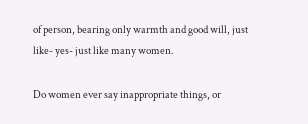of person, bearing only warmth and good will, just like- yes- just like many women.

Do women ever say inappropriate things, or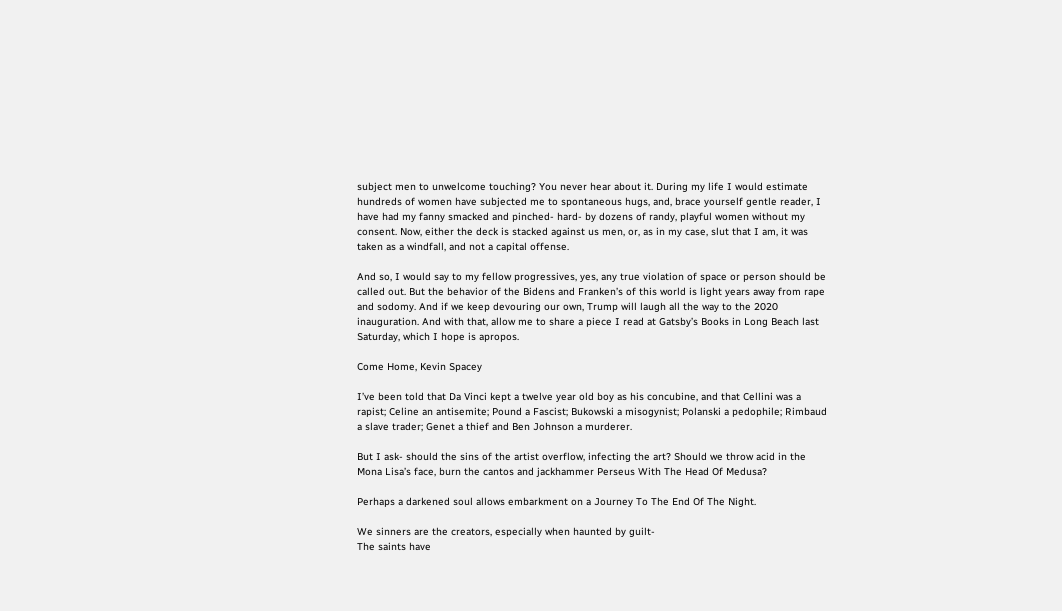subject men to unwelcome touching? You never hear about it. During my life I would estimate hundreds of women have subjected me to spontaneous hugs, and, brace yourself gentle reader, I have had my fanny smacked and pinched- hard- by dozens of randy, playful women without my consent. Now, either the deck is stacked against us men, or, as in my case, slut that I am, it was taken as a windfall, and not a capital offense.

And so, I would say to my fellow progressives, yes, any true violation of space or person should be called out. But the behavior of the Bidens and Franken’s of this world is light years away from rape and sodomy. And if we keep devouring our own, Trump will laugh all the way to the 2020 inauguration. And with that, allow me to share a piece I read at Gatsby’s Books in Long Beach last Saturday, which I hope is apropos.

Come Home, Kevin Spacey

I’ve been told that Da Vinci kept a twelve year old boy as his concubine, and that Cellini was a rapist; Celine an antisemite; Pound a Fascist; Bukowski a misogynist; Polanski a pedophile; Rimbaud a slave trader; Genet a thief and Ben Johnson a murderer.

But I ask- should the sins of the artist overflow, infecting the art? Should we throw acid in the Mona Lisa’s face, burn the cantos and jackhammer Perseus With The Head Of Medusa?

Perhaps a darkened soul allows embarkment on a Journey To The End Of The Night.

We sinners are the creators, especially when haunted by guilt-
The saints have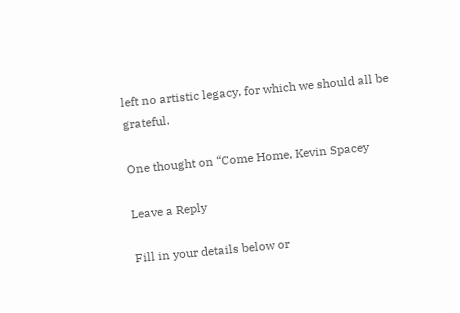left no artistic legacy, for which we should all be grateful.

One thought on “Come Home, Kevin Spacey

Leave a Reply

Fill in your details below or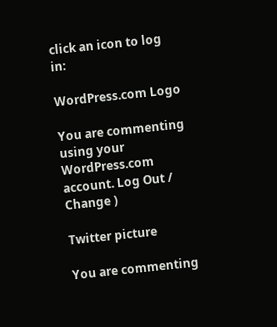click an icon to log in:

WordPress.com Logo

You are commenting using your WordPress.com account. Log Out /  Change )

Twitter picture

You are commenting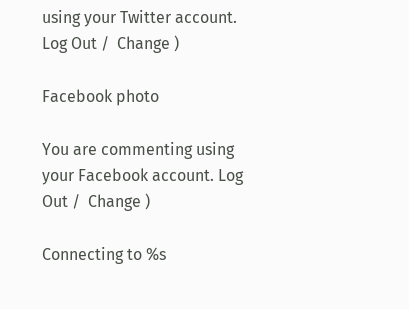using your Twitter account. Log Out /  Change )

Facebook photo

You are commenting using your Facebook account. Log Out /  Change )

Connecting to %s